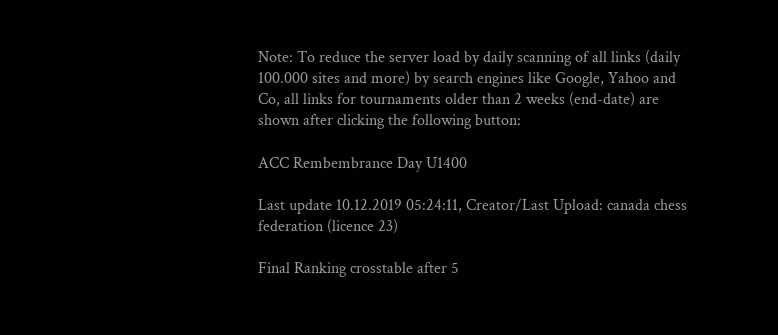Note: To reduce the server load by daily scanning of all links (daily 100.000 sites and more) by search engines like Google, Yahoo and Co, all links for tournaments older than 2 weeks (end-date) are shown after clicking the following button:

ACC Rembembrance Day U1400

Last update 10.12.2019 05:24:11, Creator/Last Upload: canada chess federation (licence 23)

Final Ranking crosstable after 5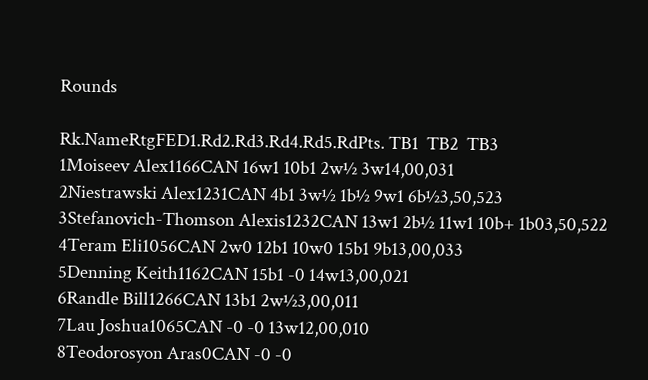Rounds

Rk.NameRtgFED1.Rd2.Rd3.Rd4.Rd5.RdPts. TB1  TB2  TB3
1Moiseev Alex1166CAN 16w1 10b1 2w½ 3w14,00,031
2Niestrawski Alex1231CAN 4b1 3w½ 1b½ 9w1 6b½3,50,523
3Stefanovich-Thomson Alexis1232CAN 13w1 2b½ 11w1 10b+ 1b03,50,522
4Teram Eli1056CAN 2w0 12b1 10w0 15b1 9b13,00,033
5Denning Keith1162CAN 15b1 -0 14w13,00,021
6Randle Bill1266CAN 13b1 2w½3,00,011
7Lau Joshua1065CAN -0 -0 13w12,00,010
8Teodorosyon Aras0CAN -0 -0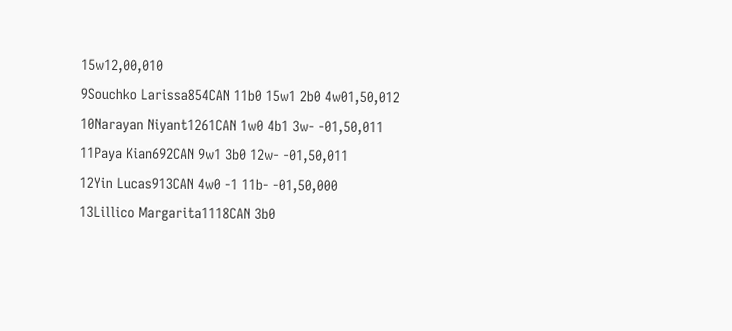15w12,00,010
9Souchko Larissa854CAN 11b0 15w1 2b0 4w01,50,012
10Narayan Niyant1261CAN 1w0 4b1 3w- -01,50,011
11Paya Kian692CAN 9w1 3b0 12w- -01,50,011
12Yin Lucas913CAN 4w0 -1 11b- -01,50,000
13Lillico Margarita1118CAN 3b0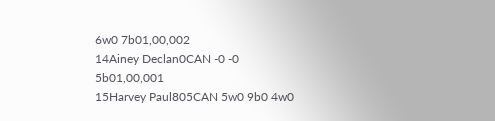6w0 7b01,00,002
14Ainey Declan0CAN -0 -0 5b01,00,001
15Harvey Paul805CAN 5w0 9b0 4w0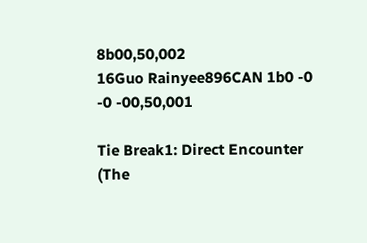8b00,50,002
16Guo Rainyee896CAN 1b0 -0 -0 -00,50,001

Tie Break1: Direct Encounter (The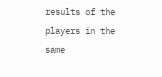results of the players in the same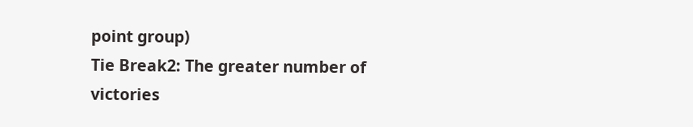point group)
Tie Break2: The greater number of victories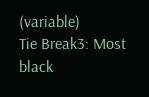(variable)
Tie Break3: Most black